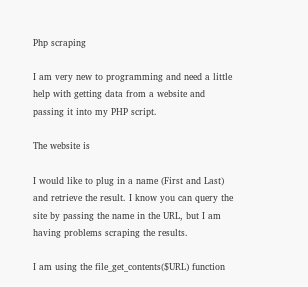Php scraping

I am very new to programming and need a little help with getting data from a website and passing it into my PHP script.

The website is

I would like to plug in a name (First and Last) and retrieve the result. I know you can query the site by passing the name in the URL, but I am having problems scraping the results.

I am using the file_get_contents($URL) function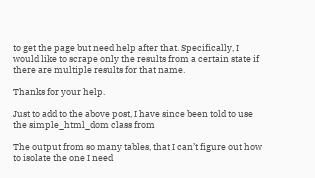to get the page but need help after that. Specifically, I would like to scrape only the results from a certain state if there are multiple results for that name.

Thanks for your help.

Just to add to the above post, I have since been told to use the simple_html_dom class from

The output from so many tables, that I can’t figure out how to isolate the one I need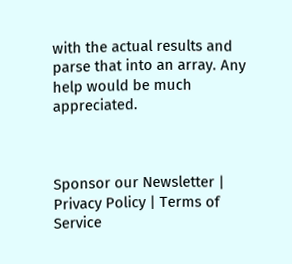with the actual results and parse that into an array. Any help would be much appreciated.



Sponsor our Newsletter | Privacy Policy | Terms of Service